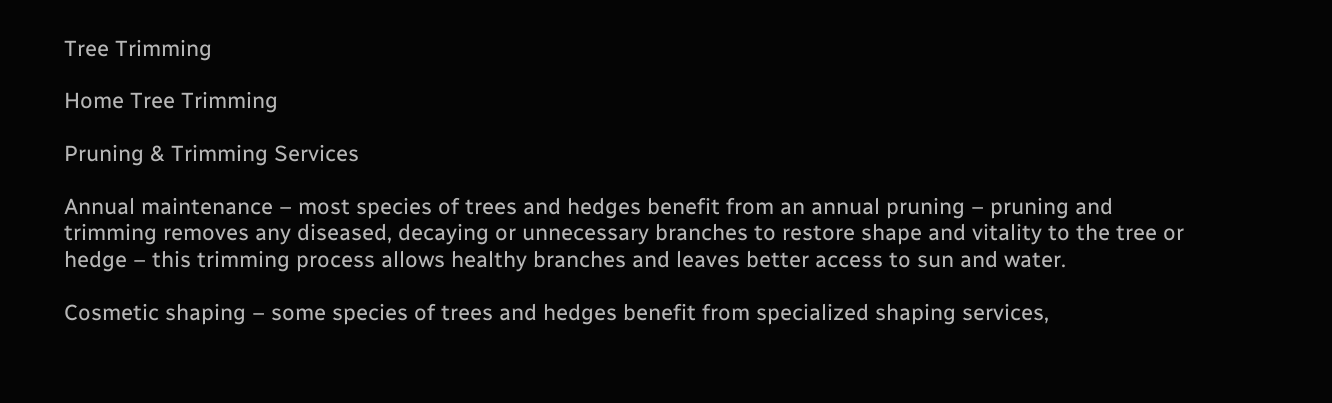Tree Trimming

Home Tree Trimming

Pruning & Trimming Services

Annual maintenance – most species of trees and hedges benefit from an annual pruning – pruning and trimming removes any diseased, decaying or unnecessary branches to restore shape and vitality to the tree or hedge – this trimming process allows healthy branches and leaves better access to sun and water.

Cosmetic shaping – some species of trees and hedges benefit from specialized shaping services,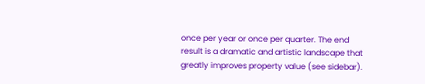once per year or once per quarter. The end result is a dramatic and artistic landscape that greatly improves property value (see sidebar).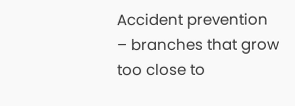Accident prevention – branches that grow too close to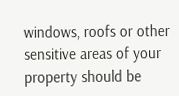windows, roofs or other sensitive areas of your property should be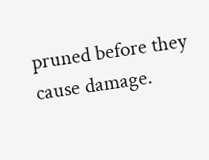pruned before they cause damage.